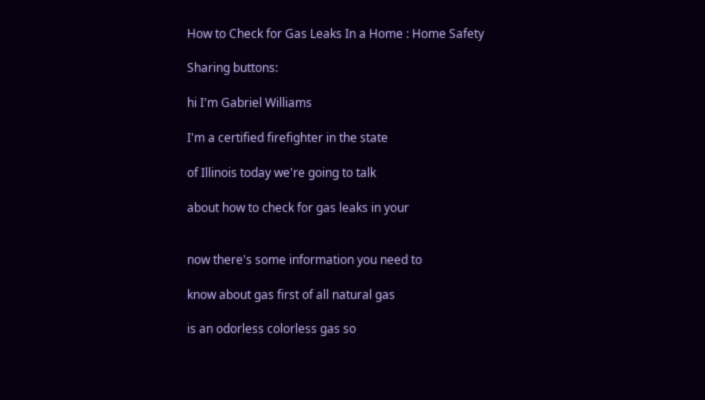How to Check for Gas Leaks In a Home : Home Safety

Sharing buttons:

hi I'm Gabriel Williams

I'm a certified firefighter in the state

of Illinois today we're going to talk

about how to check for gas leaks in your


now there's some information you need to

know about gas first of all natural gas

is an odorless colorless gas so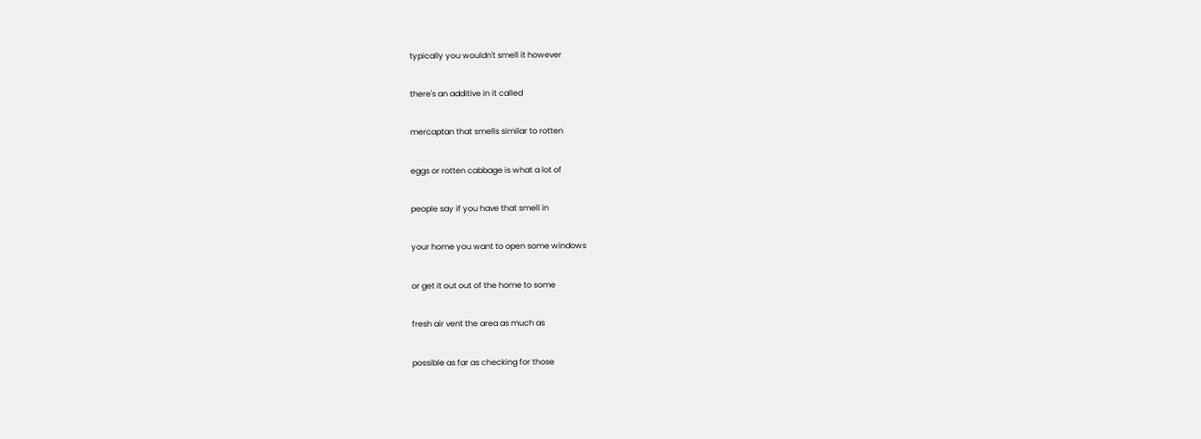typically you wouldn't smell it however

there's an additive in it called

mercaptan that smells similar to rotten

eggs or rotten cabbage is what a lot of

people say if you have that smell in

your home you want to open some windows

or get it out out of the home to some

fresh air vent the area as much as

possible as far as checking for those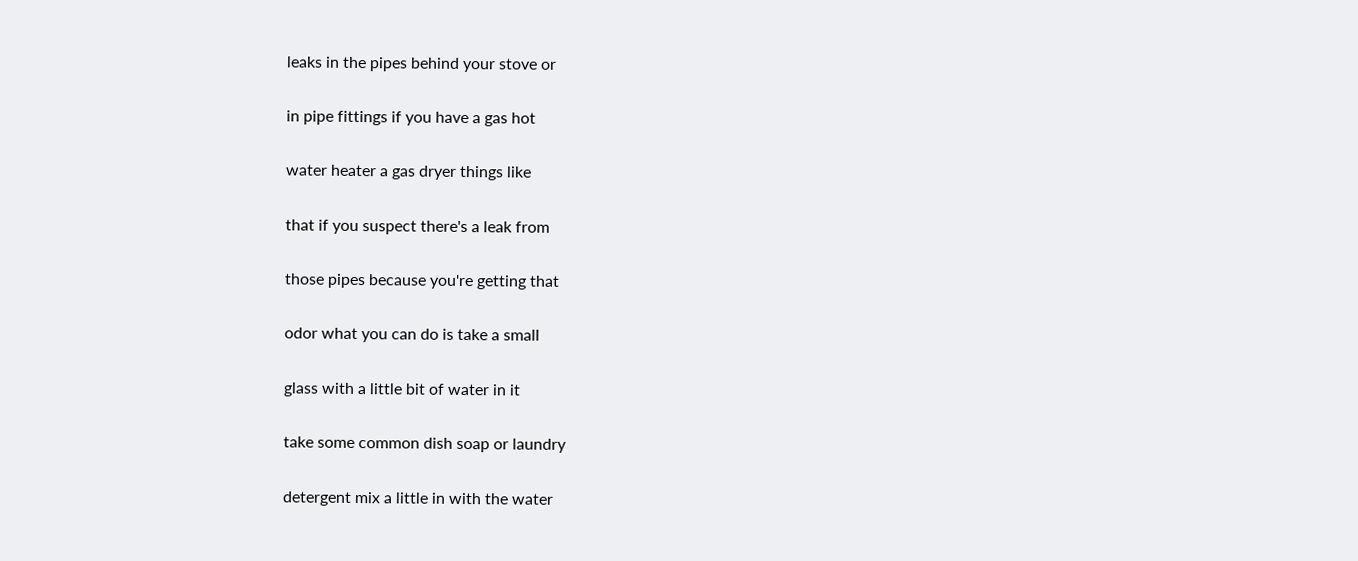leaks in the pipes behind your stove or

in pipe fittings if you have a gas hot

water heater a gas dryer things like

that if you suspect there's a leak from

those pipes because you're getting that

odor what you can do is take a small

glass with a little bit of water in it

take some common dish soap or laundry

detergent mix a little in with the water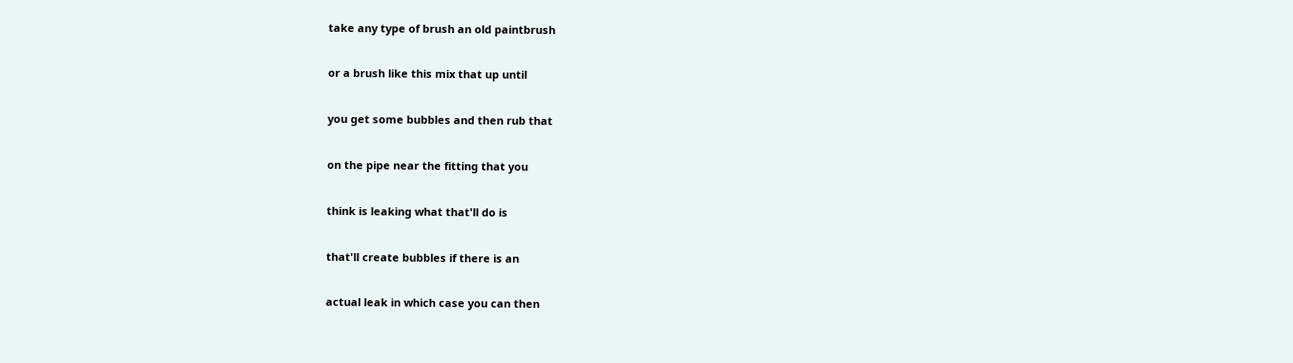take any type of brush an old paintbrush

or a brush like this mix that up until

you get some bubbles and then rub that

on the pipe near the fitting that you

think is leaking what that'll do is

that'll create bubbles if there is an

actual leak in which case you can then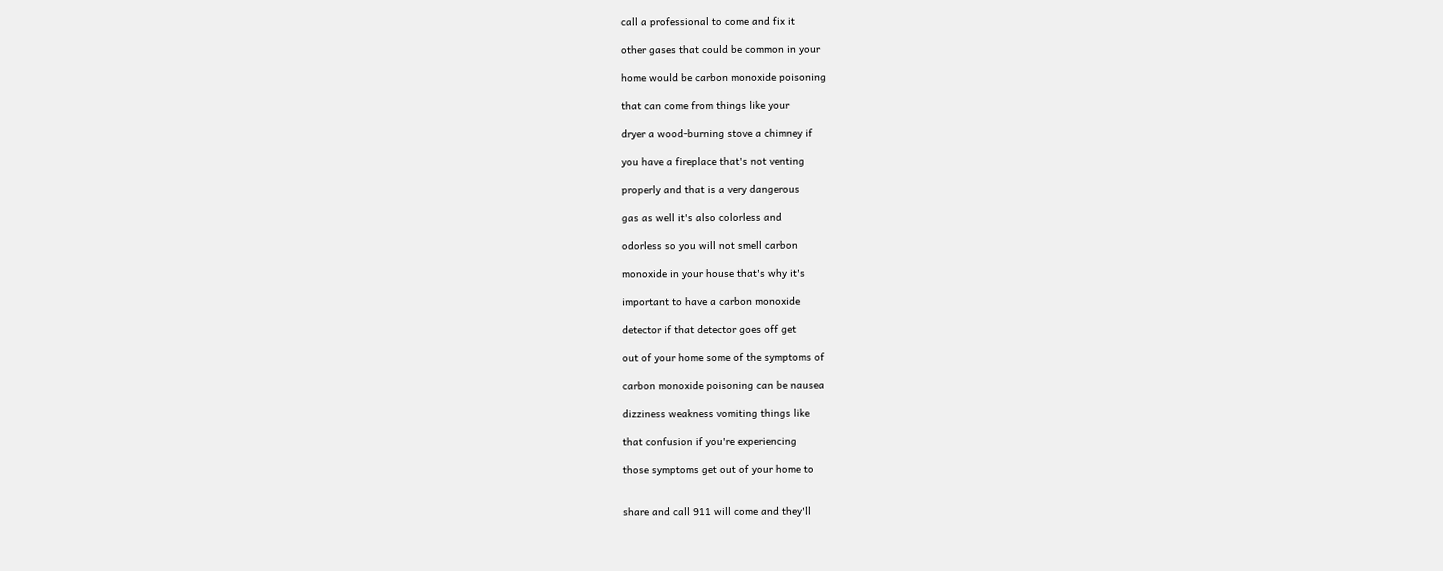call a professional to come and fix it

other gases that could be common in your

home would be carbon monoxide poisoning

that can come from things like your

dryer a wood-burning stove a chimney if

you have a fireplace that's not venting

properly and that is a very dangerous

gas as well it's also colorless and

odorless so you will not smell carbon

monoxide in your house that's why it's

important to have a carbon monoxide

detector if that detector goes off get

out of your home some of the symptoms of

carbon monoxide poisoning can be nausea

dizziness weakness vomiting things like

that confusion if you're experiencing

those symptoms get out of your home to


share and call 911 will come and they'll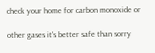check your home for carbon monoxide or

other gases it's better safe than sorry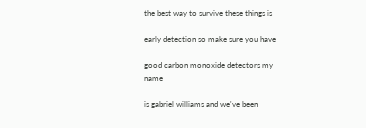the best way to survive these things is

early detection so make sure you have

good carbon monoxide detectors my name

is gabriel williams and we've been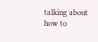talking about how to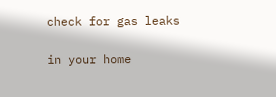check for gas leaks

in your home